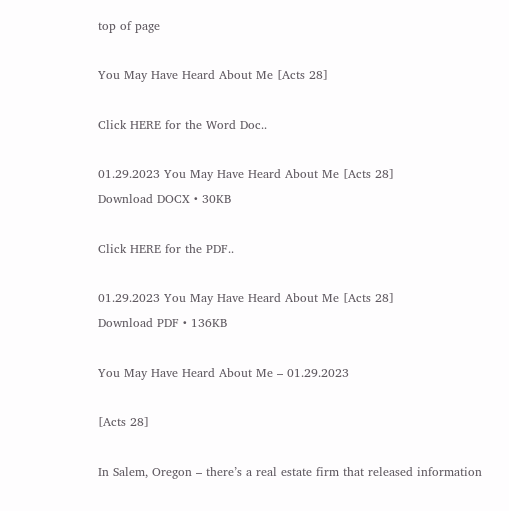top of page

You May Have Heard About Me [Acts 28]

Click HERE for the Word Doc..

01.29.2023 You May Have Heard About Me [Acts 28]
Download DOCX • 30KB

Click HERE for the PDF..

01.29.2023 You May Have Heard About Me [Acts 28]
Download PDF • 136KB

You May Have Heard About Me – 01.29.2023

[Acts 28]

In Salem, Oregon – there’s a real estate firm that released information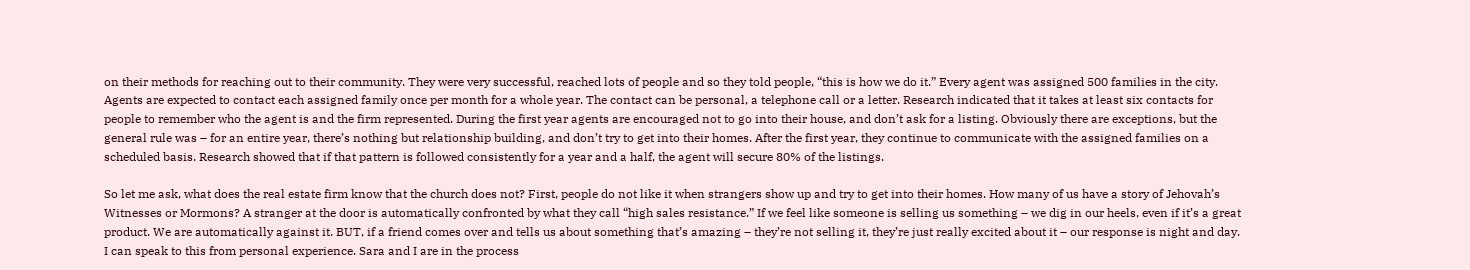on their methods for reaching out to their community. They were very successful, reached lots of people and so they told people, “this is how we do it.” Every agent was assigned 500 families in the city. Agents are expected to contact each assigned family once per month for a whole year. The contact can be personal, a telephone call or a letter. Research indicated that it takes at least six contacts for people to remember who the agent is and the firm represented. During the first year agents are encouraged not to go into their house, and don’t ask for a listing. Obviously there are exceptions, but the general rule was – for an entire year, there’s nothing but relationship building, and don’t try to get into their homes. After the first year, they continue to communicate with the assigned families on a scheduled basis. Research showed that if that pattern is followed consistently for a year and a half, the agent will secure 80% of the listings.

So let me ask, what does the real estate firm know that the church does not? First, people do not like it when strangers show up and try to get into their homes. How many of us have a story of Jehovah’s Witnesses or Mormons? A stranger at the door is automatically confronted by what they call “high sales resistance.” If we feel like someone is selling us something – we dig in our heels, even if it’s a great product. We are automatically against it. BUT, if a friend comes over and tells us about something that’s amazing – they’re not selling it, they’re just really excited about it – our response is night and day. I can speak to this from personal experience. Sara and I are in the process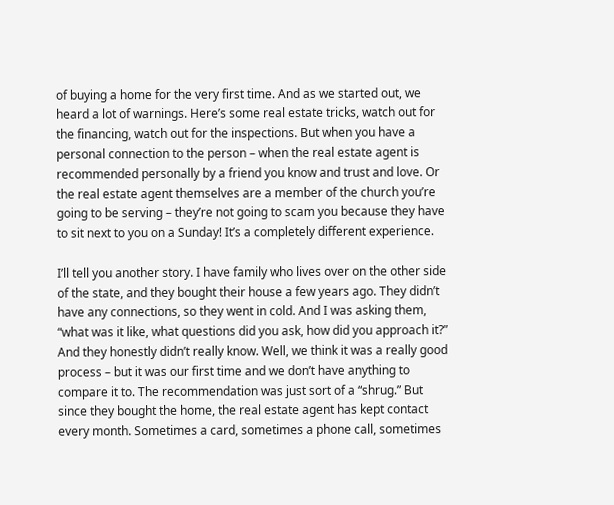of buying a home for the very first time. And as we started out, we heard a lot of warnings. Here’s some real estate tricks, watch out for the financing, watch out for the inspections. But when you have a personal connection to the person – when the real estate agent is recommended personally by a friend you know and trust and love. Or the real estate agent themselves are a member of the church you’re going to be serving – they’re not going to scam you because they have to sit next to you on a Sunday! It’s a completely different experience.

I’ll tell you another story. I have family who lives over on the other side of the state, and they bought their house a few years ago. They didn’t have any connections, so they went in cold. And I was asking them, “what was it like, what questions did you ask, how did you approach it?” And they honestly didn’t really know. Well, we think it was a really good process – but it was our first time and we don’t have anything to compare it to. The recommendation was just sort of a “shrug.” But since they bought the home, the real estate agent has kept contact every month. Sometimes a card, sometimes a phone call, sometimes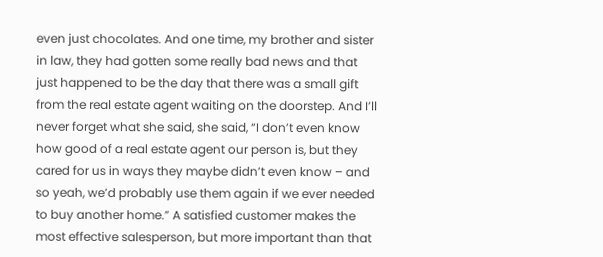even just chocolates. And one time, my brother and sister in law, they had gotten some really bad news and that just happened to be the day that there was a small gift from the real estate agent waiting on the doorstep. And I’ll never forget what she said, she said, “I don’t even know how good of a real estate agent our person is, but they cared for us in ways they maybe didn’t even know – and so yeah, we’d probably use them again if we ever needed to buy another home.” A satisfied customer makes the most effective salesperson, but more important than that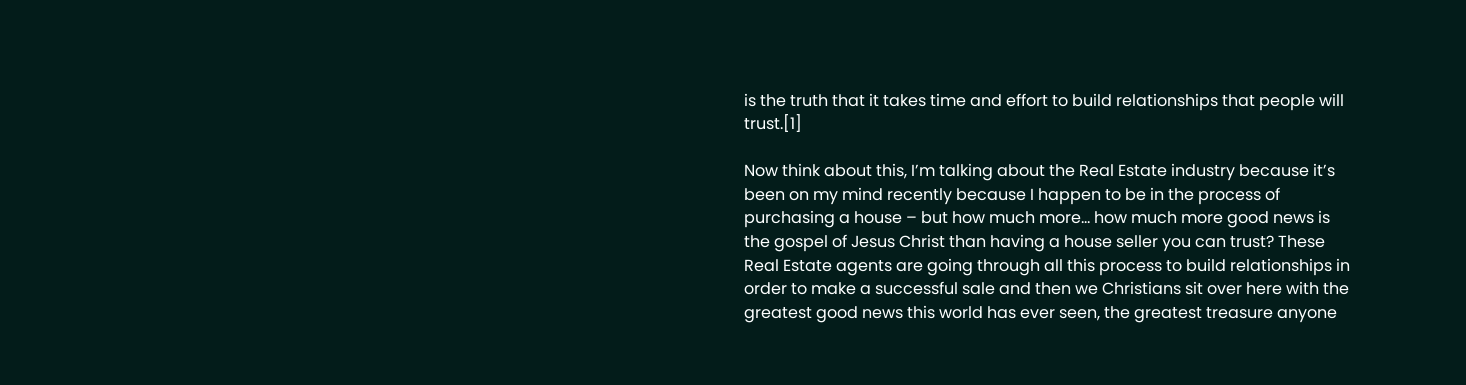is the truth that it takes time and effort to build relationships that people will trust.[1]

Now think about this, I’m talking about the Real Estate industry because it’s been on my mind recently because I happen to be in the process of purchasing a house – but how much more… how much more good news is the gospel of Jesus Christ than having a house seller you can trust? These Real Estate agents are going through all this process to build relationships in order to make a successful sale and then we Christians sit over here with the greatest good news this world has ever seen, the greatest treasure anyone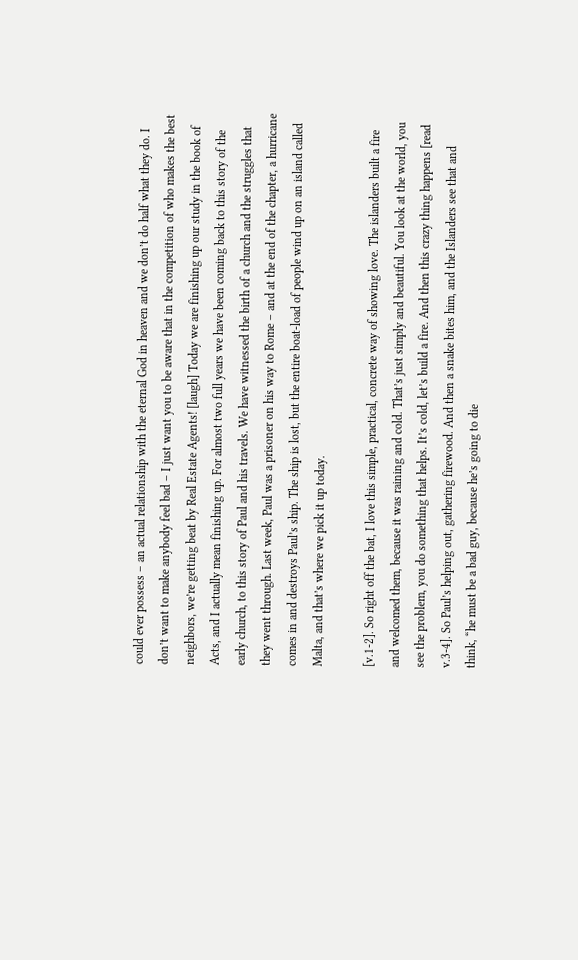could ever possess – an actual relationship with the eternal God in heaven and we don’t do half what they do. I don’t want to make anybody feel bad – I just want you to be aware that in the competition of who makes the best neighbors, we’re getting beat by Real Estate Agents! [laugh] Today we are finishing up our study in the book of Acts, and I actually mean finishing up. For almost two full years we have been coming back to this story of the early church, to this story of Paul and his travels. We have witnessed the birth of a church and the struggles that they went through. Last week, Paul was a prisoner on his way to Rome – and at the end of the chapter, a hurricane comes in and destroys Paul’s ship. The ship is lost, but the entire boat-load of people wind up on an island called Malta, and that’s where we pick it up today.

[v.1-2]. So right off the bat, I love this simple, practical, concrete way of showing love. The islanders built a fire and welcomed them, because it was raining and cold. That’s just simply and beautiful. You look at the world, you see the problem, you do something that helps. It’s cold, let’s build a fire. And then this crazy thing happens [read v.3-4]. So Paul’s helping out, gathering firewood. And then a snake bites him, and the Islanders see that and think, “he must be a bad guy, because he’s going to die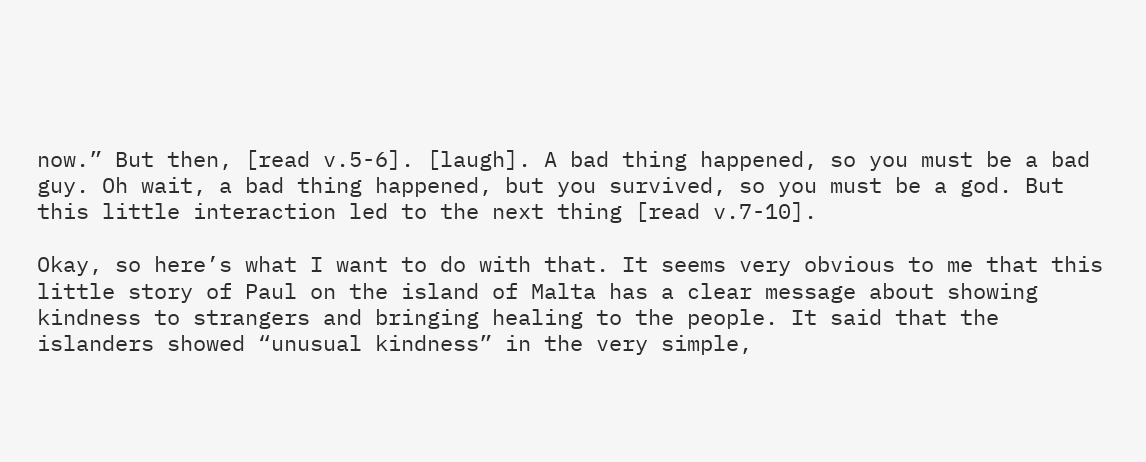now.” But then, [read v.5-6]. [laugh]. A bad thing happened, so you must be a bad guy. Oh wait, a bad thing happened, but you survived, so you must be a god. But this little interaction led to the next thing [read v.7-10].

Okay, so here’s what I want to do with that. It seems very obvious to me that this little story of Paul on the island of Malta has a clear message about showing kindness to strangers and bringing healing to the people. It said that the islanders showed “unusual kindness” in the very simple,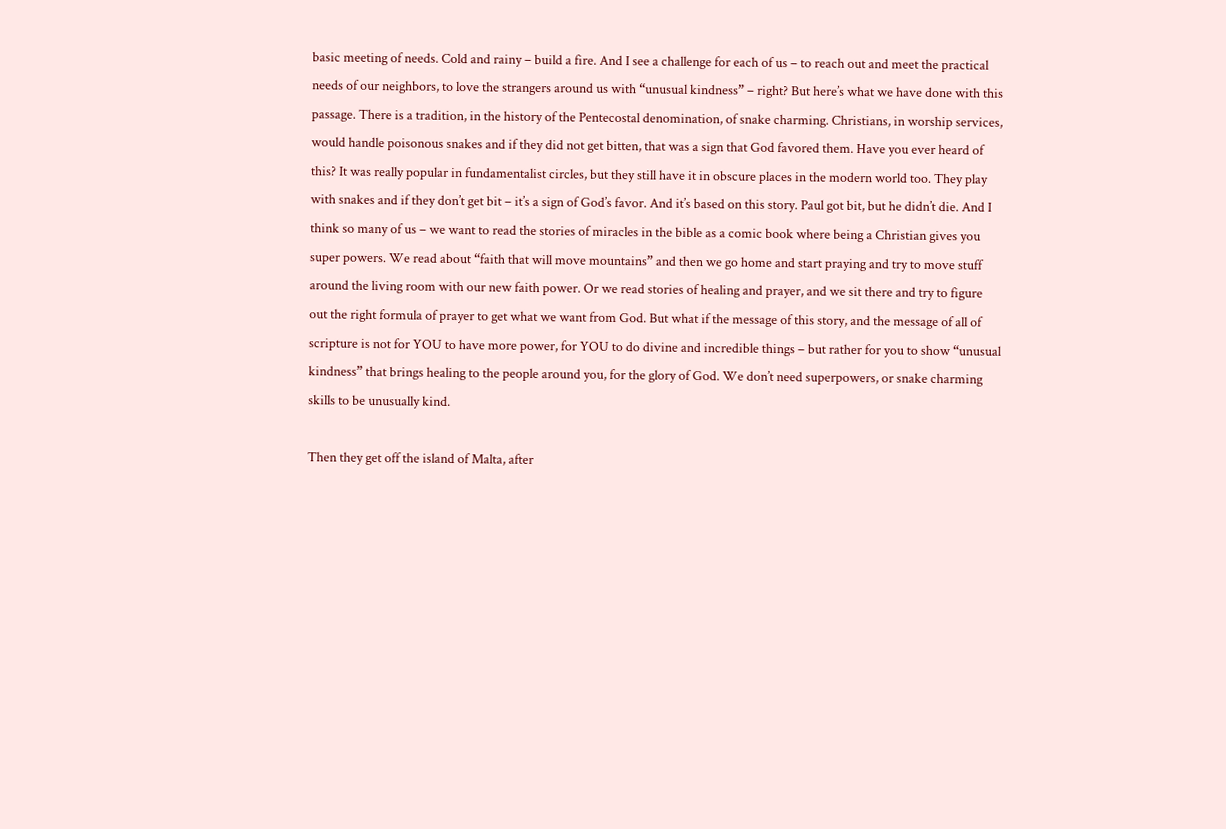basic meeting of needs. Cold and rainy – build a fire. And I see a challenge for each of us – to reach out and meet the practical needs of our neighbors, to love the strangers around us with “unusual kindness” – right? But here’s what we have done with this passage. There is a tradition, in the history of the Pentecostal denomination, of snake charming. Christians, in worship services, would handle poisonous snakes and if they did not get bitten, that was a sign that God favored them. Have you ever heard of this? It was really popular in fundamentalist circles, but they still have it in obscure places in the modern world too. They play with snakes and if they don’t get bit – it’s a sign of God’s favor. And it’s based on this story. Paul got bit, but he didn’t die. And I think so many of us – we want to read the stories of miracles in the bible as a comic book where being a Christian gives you super powers. We read about “faith that will move mountains” and then we go home and start praying and try to move stuff around the living room with our new faith power. Or we read stories of healing and prayer, and we sit there and try to figure out the right formula of prayer to get what we want from God. But what if the message of this story, and the message of all of scripture is not for YOU to have more power, for YOU to do divine and incredible things – but rather for you to show “unusual kindness” that brings healing to the people around you, for the glory of God. We don’t need superpowers, or snake charming skills to be unusually kind.

Then they get off the island of Malta, after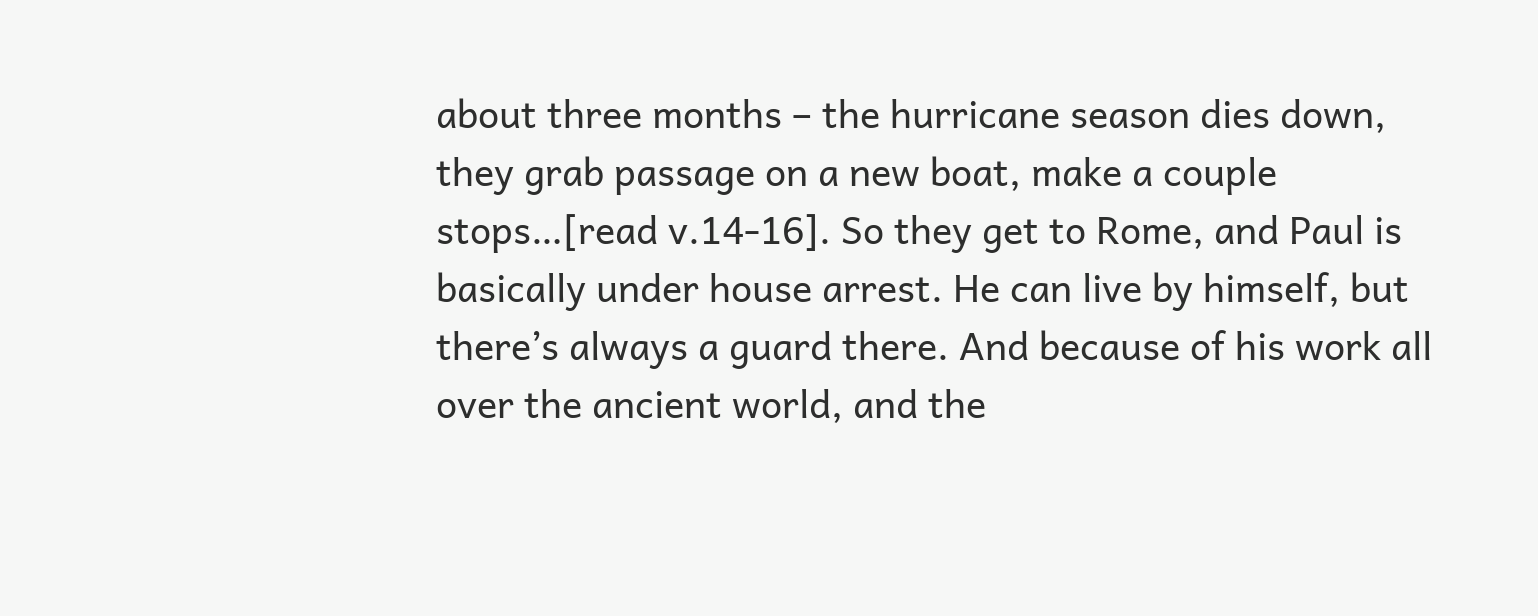about three months – the hurricane season dies down, they grab passage on a new boat, make a couple stops…[read v.14-16]. So they get to Rome, and Paul is basically under house arrest. He can live by himself, but there’s always a guard there. And because of his work all over the ancient world, and the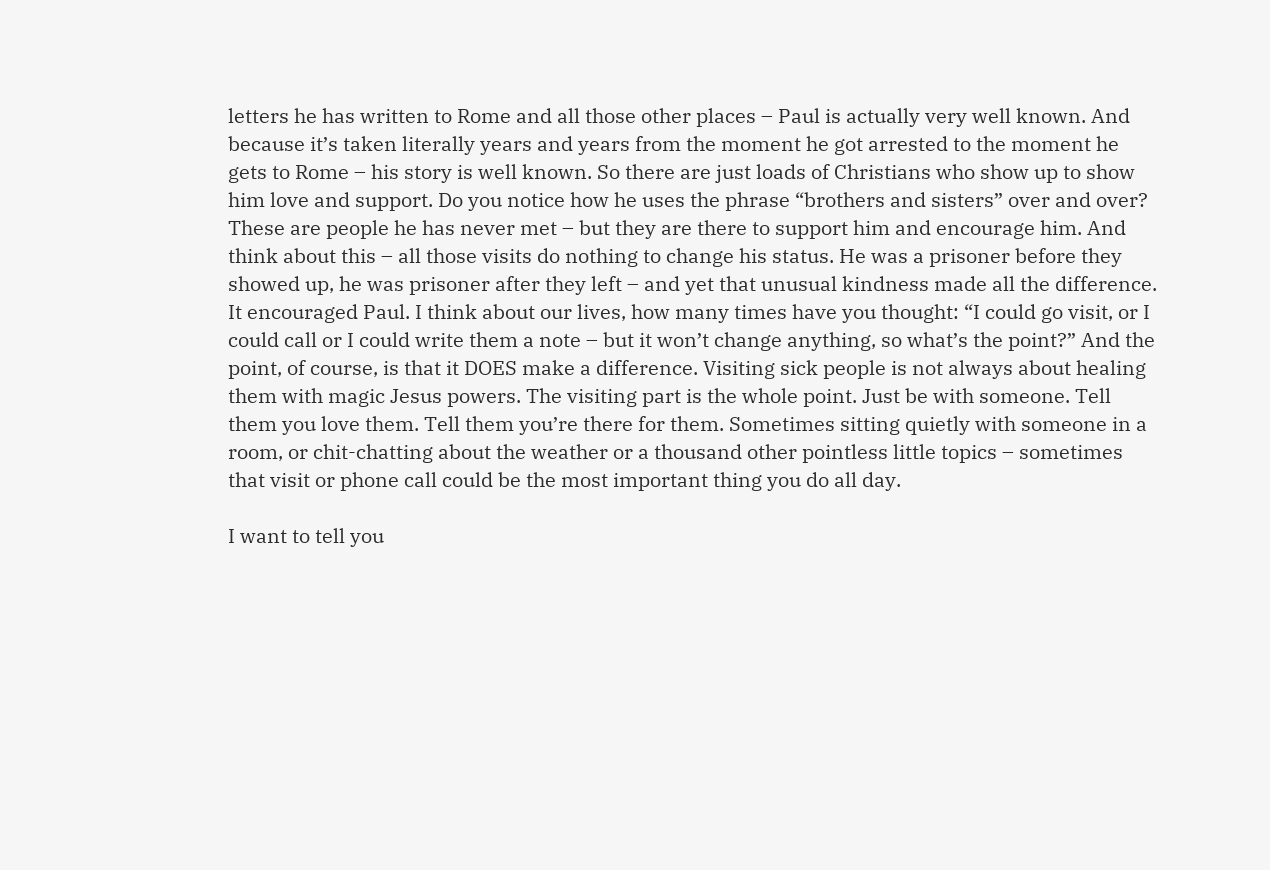letters he has written to Rome and all those other places – Paul is actually very well known. And because it’s taken literally years and years from the moment he got arrested to the moment he gets to Rome – his story is well known. So there are just loads of Christians who show up to show him love and support. Do you notice how he uses the phrase “brothers and sisters” over and over? These are people he has never met – but they are there to support him and encourage him. And think about this – all those visits do nothing to change his status. He was a prisoner before they showed up, he was prisoner after they left – and yet that unusual kindness made all the difference. It encouraged Paul. I think about our lives, how many times have you thought: “I could go visit, or I could call or I could write them a note – but it won’t change anything, so what’s the point?” And the point, of course, is that it DOES make a difference. Visiting sick people is not always about healing them with magic Jesus powers. The visiting part is the whole point. Just be with someone. Tell them you love them. Tell them you’re there for them. Sometimes sitting quietly with someone in a room, or chit-chatting about the weather or a thousand other pointless little topics – sometimes that visit or phone call could be the most important thing you do all day.

I want to tell you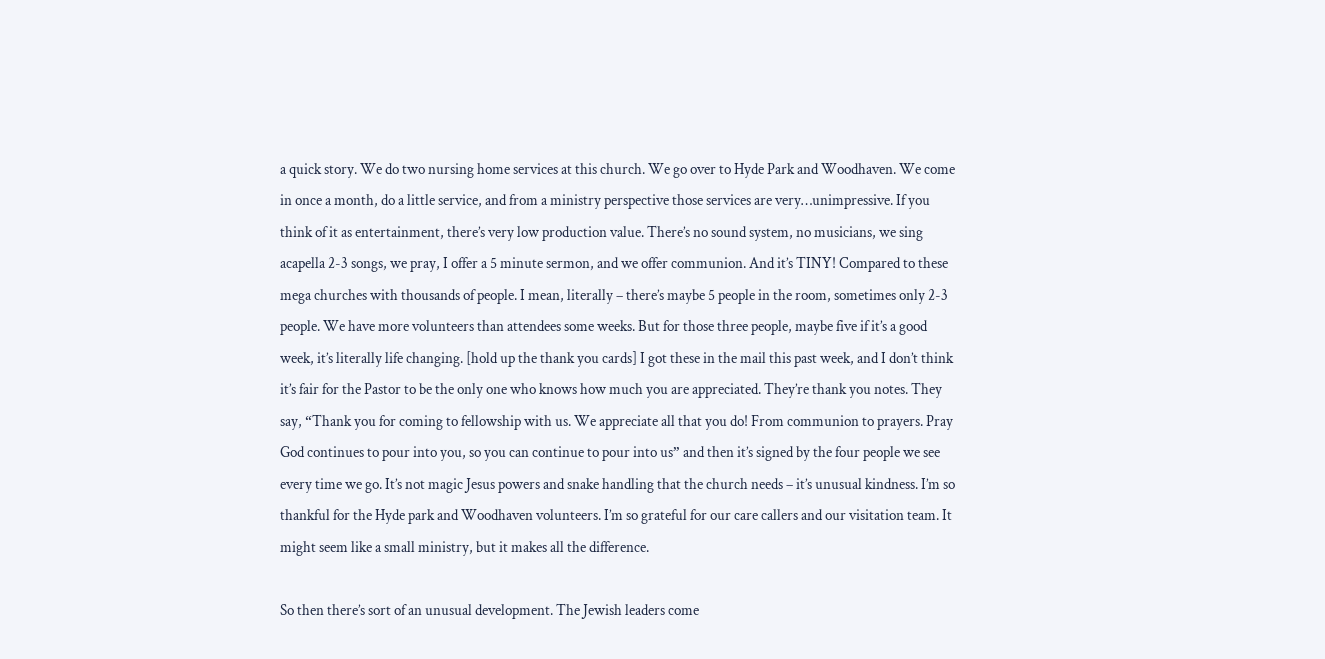a quick story. We do two nursing home services at this church. We go over to Hyde Park and Woodhaven. We come in once a month, do a little service, and from a ministry perspective those services are very…unimpressive. If you think of it as entertainment, there’s very low production value. There’s no sound system, no musicians, we sing acapella 2-3 songs, we pray, I offer a 5 minute sermon, and we offer communion. And it’s TINY! Compared to these mega churches with thousands of people. I mean, literally – there’s maybe 5 people in the room, sometimes only 2-3 people. We have more volunteers than attendees some weeks. But for those three people, maybe five if it’s a good week, it’s literally life changing. [hold up the thank you cards] I got these in the mail this past week, and I don’t think it’s fair for the Pastor to be the only one who knows how much you are appreciated. They’re thank you notes. They say, “Thank you for coming to fellowship with us. We appreciate all that you do! From communion to prayers. Pray God continues to pour into you, so you can continue to pour into us” and then it’s signed by the four people we see every time we go. It’s not magic Jesus powers and snake handling that the church needs – it’s unusual kindness. I’m so thankful for the Hyde park and Woodhaven volunteers. I’m so grateful for our care callers and our visitation team. It might seem like a small ministry, but it makes all the difference.

So then there’s sort of an unusual development. The Jewish leaders come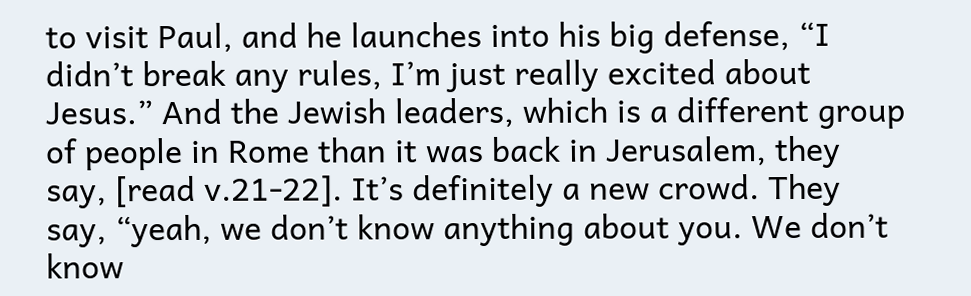to visit Paul, and he launches into his big defense, “I didn’t break any rules, I’m just really excited about Jesus.” And the Jewish leaders, which is a different group of people in Rome than it was back in Jerusalem, they say, [read v.21-22]. It’s definitely a new crowd. They say, “yeah, we don’t know anything about you. We don’t know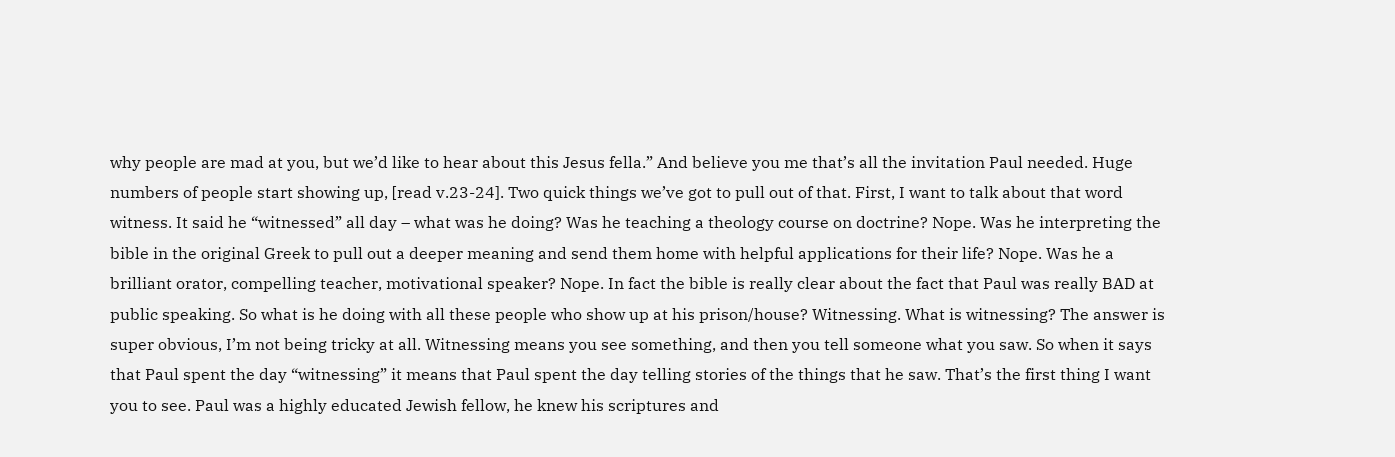why people are mad at you, but we’d like to hear about this Jesus fella.” And believe you me that’s all the invitation Paul needed. Huge numbers of people start showing up, [read v.23-24]. Two quick things we’ve got to pull out of that. First, I want to talk about that word witness. It said he “witnessed” all day – what was he doing? Was he teaching a theology course on doctrine? Nope. Was he interpreting the bible in the original Greek to pull out a deeper meaning and send them home with helpful applications for their life? Nope. Was he a brilliant orator, compelling teacher, motivational speaker? Nope. In fact the bible is really clear about the fact that Paul was really BAD at public speaking. So what is he doing with all these people who show up at his prison/house? Witnessing. What is witnessing? The answer is super obvious, I’m not being tricky at all. Witnessing means you see something, and then you tell someone what you saw. So when it says that Paul spent the day “witnessing” it means that Paul spent the day telling stories of the things that he saw. That’s the first thing I want you to see. Paul was a highly educated Jewish fellow, he knew his scriptures and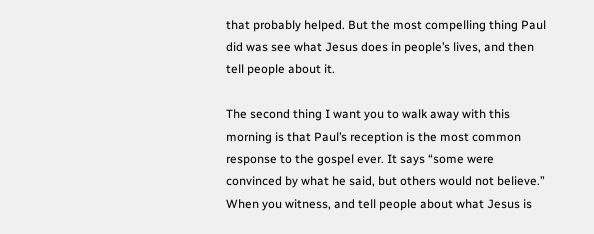that probably helped. But the most compelling thing Paul did was see what Jesus does in people’s lives, and then tell people about it.

The second thing I want you to walk away with this morning is that Paul’s reception is the most common response to the gospel ever. It says “some were convinced by what he said, but others would not believe.” When you witness, and tell people about what Jesus is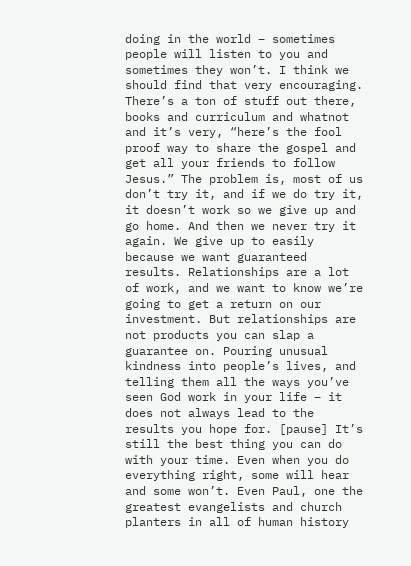doing in the world – sometimes people will listen to you and sometimes they won’t. I think we should find that very encouraging. There’s a ton of stuff out there, books and curriculum and whatnot and it’s very, “here’s the fool proof way to share the gospel and get all your friends to follow Jesus.” The problem is, most of us don’t try it, and if we do try it, it doesn’t work so we give up and go home. And then we never try it again. We give up to easily because we want guaranteed results. Relationships are a lot of work, and we want to know we’re going to get a return on our investment. But relationships are not products you can slap a guarantee on. Pouring unusual kindness into people’s lives, and telling them all the ways you’ve seen God work in your life – it does not always lead to the results you hope for. [pause] It’s still the best thing you can do with your time. Even when you do everything right, some will hear and some won’t. Even Paul, one the greatest evangelists and church planters in all of human history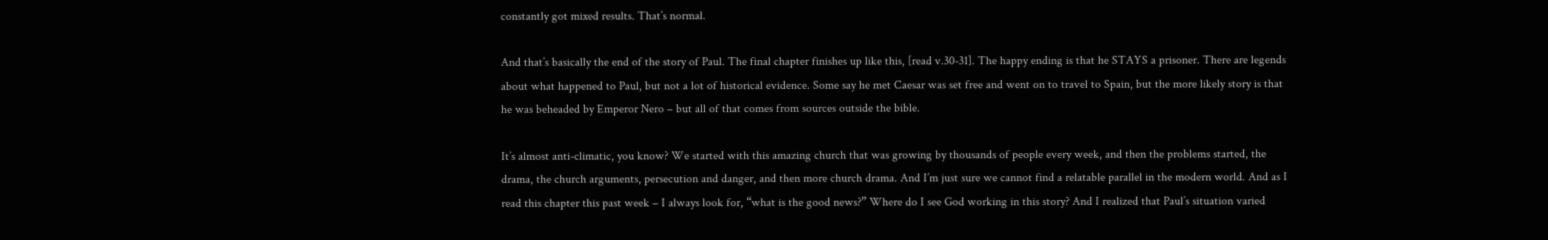constantly got mixed results. That’s normal.

And that’s basically the end of the story of Paul. The final chapter finishes up like this, [read v.30-31]. The happy ending is that he STAYS a prisoner. There are legends about what happened to Paul, but not a lot of historical evidence. Some say he met Caesar was set free and went on to travel to Spain, but the more likely story is that he was beheaded by Emperor Nero – but all of that comes from sources outside the bible.

It’s almost anti-climatic, you know? We started with this amazing church that was growing by thousands of people every week, and then the problems started, the drama, the church arguments, persecution and danger, and then more church drama. And I’m just sure we cannot find a relatable parallel in the modern world. And as I read this chapter this past week – I always look for, “what is the good news?” Where do I see God working in this story? And I realized that Paul’s situation varied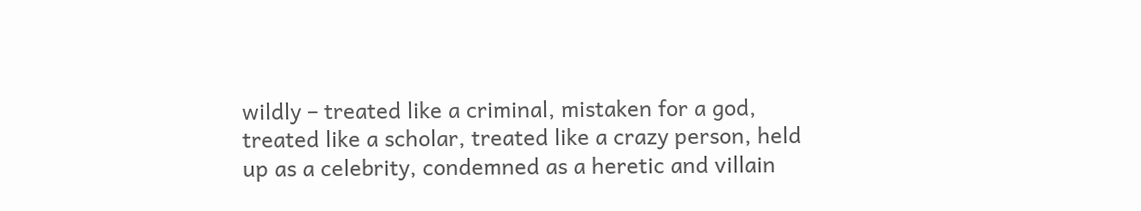wildly – treated like a criminal, mistaken for a god, treated like a scholar, treated like a crazy person, held up as a celebrity, condemned as a heretic and villain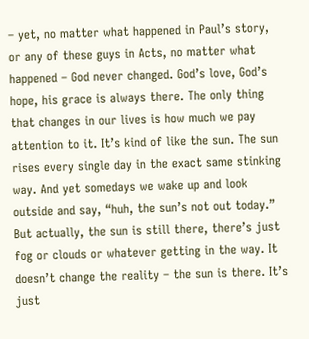– yet, no matter what happened in Paul’s story, or any of these guys in Acts, no matter what happened – God never changed. God’s love, God’s hope, his grace is always there. The only thing that changes in our lives is how much we pay attention to it. It’s kind of like the sun. The sun rises every single day in the exact same stinking way. And yet somedays we wake up and look outside and say, “huh, the sun’s not out today.” But actually, the sun is still there, there’s just fog or clouds or whatever getting in the way. It doesn’t change the reality – the sun is there. It’s just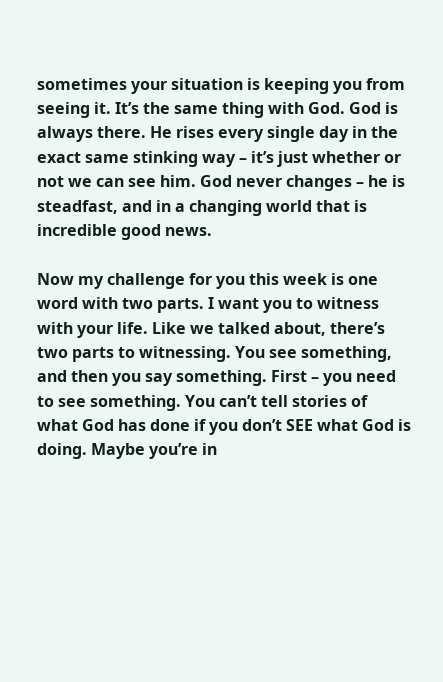sometimes your situation is keeping you from seeing it. It’s the same thing with God. God is always there. He rises every single day in the exact same stinking way – it’s just whether or not we can see him. God never changes – he is steadfast, and in a changing world that is incredible good news.

Now my challenge for you this week is one word with two parts. I want you to witness with your life. Like we talked about, there’s two parts to witnessing. You see something, and then you say something. First – you need to see something. You can’t tell stories of what God has done if you don’t SEE what God is doing. Maybe you’re in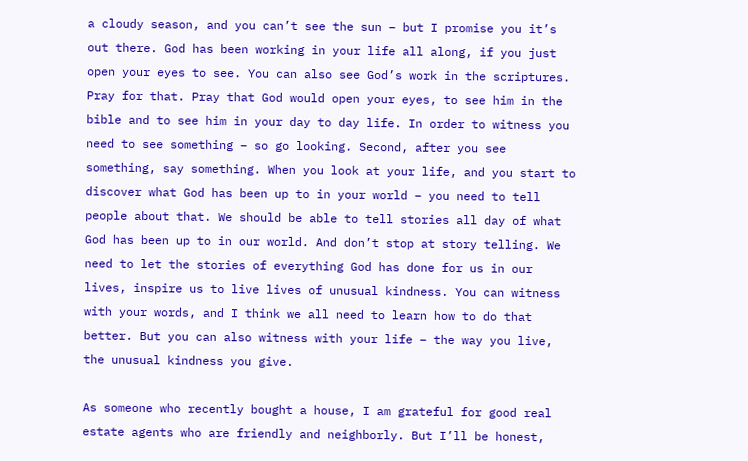a cloudy season, and you can’t see the sun – but I promise you it’s out there. God has been working in your life all along, if you just open your eyes to see. You can also see God’s work in the scriptures. Pray for that. Pray that God would open your eyes, to see him in the bible and to see him in your day to day life. In order to witness you need to see something – so go looking. Second, after you see something, say something. When you look at your life, and you start to discover what God has been up to in your world – you need to tell people about that. We should be able to tell stories all day of what God has been up to in our world. And don’t stop at story telling. We need to let the stories of everything God has done for us in our lives, inspire us to live lives of unusual kindness. You can witness with your words, and I think we all need to learn how to do that better. But you can also witness with your life – the way you live, the unusual kindness you give.

As someone who recently bought a house, I am grateful for good real estate agents who are friendly and neighborly. But I’ll be honest,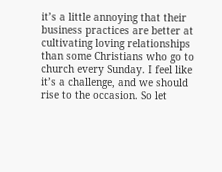it’s a little annoying that their business practices are better at cultivating loving relationships than some Christians who go to church every Sunday. I feel like it’s a challenge, and we should rise to the occasion. So let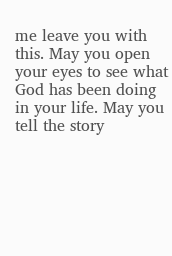me leave you with this. May you open your eyes to see what God has been doing in your life. May you tell the story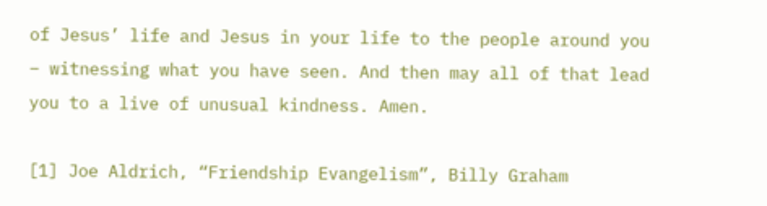of Jesus’ life and Jesus in your life to the people around you – witnessing what you have seen. And then may all of that lead you to a live of unusual kindness. Amen.

[1] Joe Aldrich, “Friendship Evangelism”, Billy Graham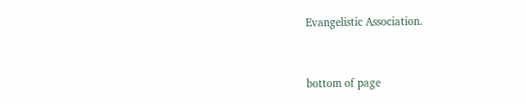Evangelistic Association.


bottom of page